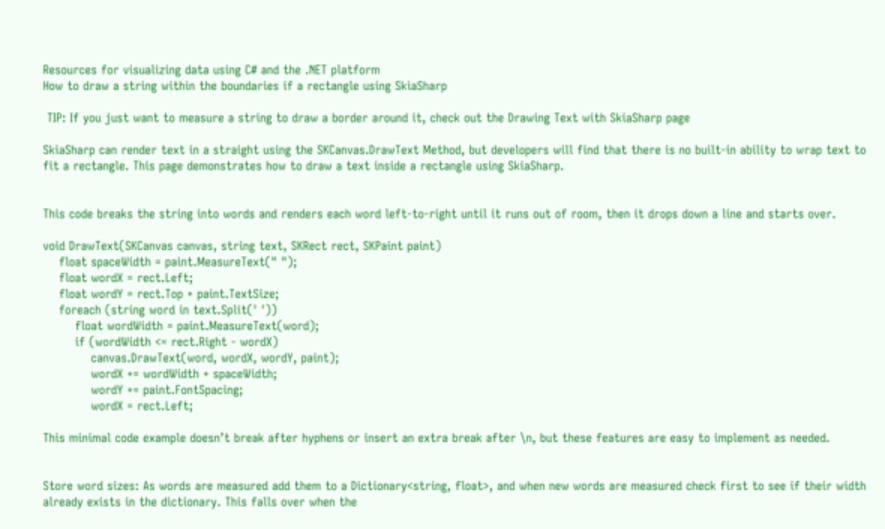Resources for visualizing data using C# and the .NET platform
How to draw a string within the boundaries if a rectangle using SkiaSharp

 TIP: If you just want to measure a string to draw a border around it, check out the Drawing Text with SkiaSharp page

SkiaSharp can render text in a straight using the SKCanvas.DrawText Method, but developers will find that there is no built-in ability to wrap text to fit a rectangle. This page demonstrates how to draw a text inside a rectangle using SkiaSharp.


This code breaks the string into words and renders each word left-to-right until it runs out of room, then it drops down a line and starts over.

void DrawText(SKCanvas canvas, string text, SKRect rect, SKPaint paint)
    float spaceWidth = paint.MeasureText(" ");
    float wordX = rect.Left;
    float wordY = rect.Top + paint.TextSize;
    foreach (string word in text.Split(' '))
        float wordWidth = paint.MeasureText(word);
        if (wordWidth <= rect.Right - wordX)
            canvas.DrawText(word, wordX, wordY, paint);
            wordX += wordWidth + spaceWidth;
            wordY += paint.FontSpacing;
            wordX = rect.Left;

This minimal code example doesn’t break after hyphens or insert an extra break after \n, but these features are easy to implement as needed.


Store word sizes: As words are measured add them to a Dictionary<string, float>, and when new words are measured check first to see if their width already exists in the dictionary. This falls over when the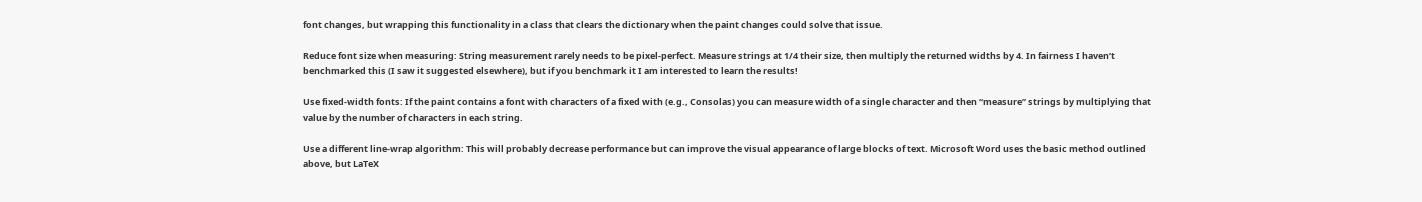font changes, but wrapping this functionality in a class that clears the dictionary when the paint changes could solve that issue.

Reduce font size when measuring: String measurement rarely needs to be pixel-perfect. Measure strings at 1/4 their size, then multiply the returned widths by 4. In fairness I haven’t benchmarked this (I saw it suggested elsewhere), but if you benchmark it I am interested to learn the results!

Use fixed-width fonts: If the paint contains a font with characters of a fixed with (e.g., Consolas) you can measure width of a single character and then “measure” strings by multiplying that value by the number of characters in each string.

Use a different line-wrap algorithm: This will probably decrease performance but can improve the visual appearance of large blocks of text. Microsoft Word uses the basic method outlined above, but LaTeX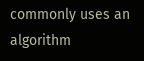commonly uses an algorithm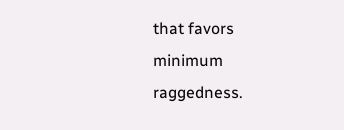that favors minimum raggedness.